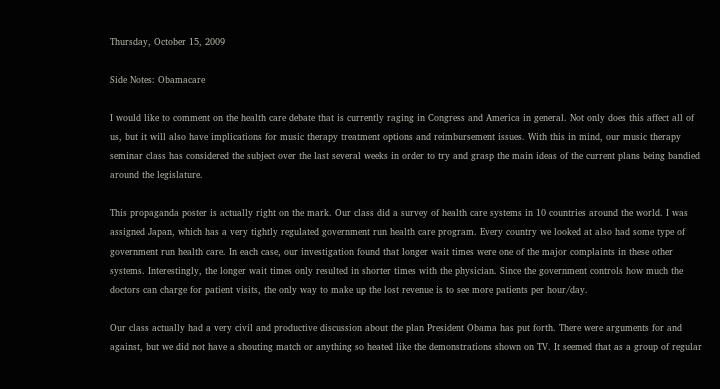Thursday, October 15, 2009

Side Notes: Obamacare

I would like to comment on the health care debate that is currently raging in Congress and America in general. Not only does this affect all of us, but it will also have implications for music therapy treatment options and reimbursement issues. With this in mind, our music therapy seminar class has considered the subject over the last several weeks in order to try and grasp the main ideas of the current plans being bandied around the legislature.

This propaganda poster is actually right on the mark. Our class did a survey of health care systems in 10 countries around the world. I was assigned Japan, which has a very tightly regulated government run health care program. Every country we looked at also had some type of government run health care. In each case, our investigation found that longer wait times were one of the major complaints in these other systems. Interestingly, the longer wait times only resulted in shorter times with the physician. Since the government controls how much the doctors can charge for patient visits, the only way to make up the lost revenue is to see more patients per hour/day.

Our class actually had a very civil and productive discussion about the plan President Obama has put forth. There were arguments for and against, but we did not have a shouting match or anything so heated like the demonstrations shown on TV. It seemed that as a group of regular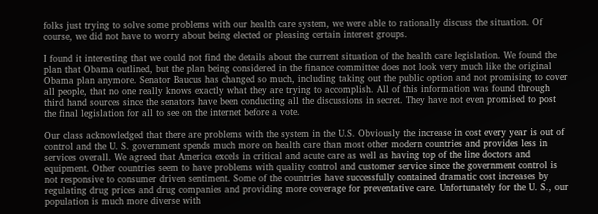folks just trying to solve some problems with our health care system, we were able to rationally discuss the situation. Of course, we did not have to worry about being elected or pleasing certain interest groups.

I found it interesting that we could not find the details about the current situation of the health care legislation. We found the plan that Obama outlined, but the plan being considered in the finance committee does not look very much like the original Obama plan anymore. Senator Baucus has changed so much, including taking out the public option and not promising to cover all people, that no one really knows exactly what they are trying to accomplish. All of this information was found through third hand sources since the senators have been conducting all the discussions in secret. They have not even promised to post the final legislation for all to see on the internet before a vote.

Our class acknowledged that there are problems with the system in the U.S. Obviously the increase in cost every year is out of control and the U. S. government spends much more on health care than most other modern countries and provides less in services overall. We agreed that America excels in critical and acute care as well as having top of the line doctors and equipment. Other countries seem to have problems with quality control and customer service since the government control is not responsive to consumer driven sentiment. Some of the countries have successfully contained dramatic cost increases by regulating drug prices and drug companies and providing more coverage for preventative care. Unfortunately for the U. S., our population is much more diverse with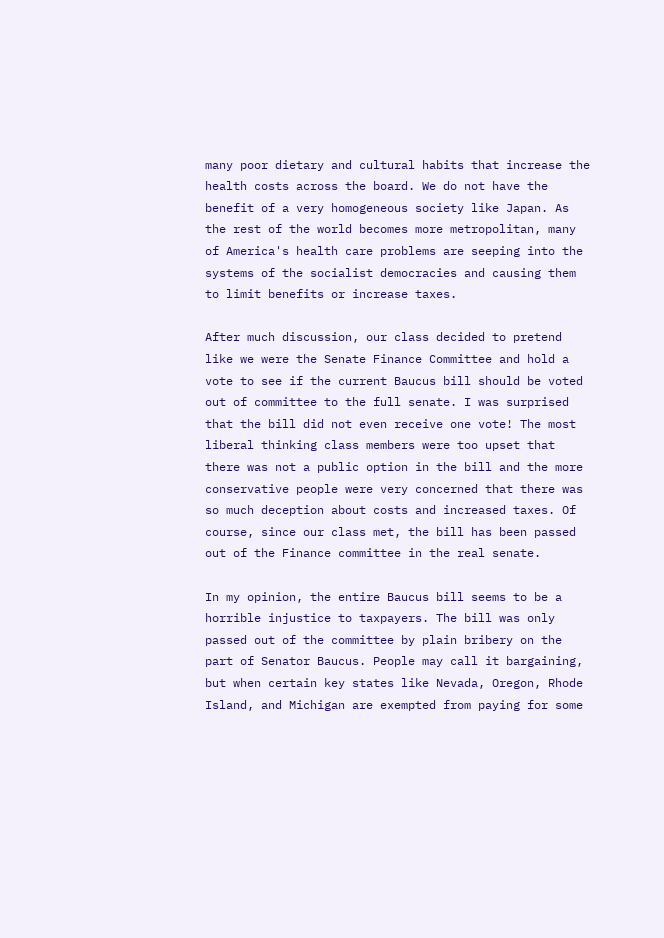many poor dietary and cultural habits that increase the health costs across the board. We do not have the benefit of a very homogeneous society like Japan. As the rest of the world becomes more metropolitan, many of America's health care problems are seeping into the systems of the socialist democracies and causing them to limit benefits or increase taxes.

After much discussion, our class decided to pretend like we were the Senate Finance Committee and hold a vote to see if the current Baucus bill should be voted out of committee to the full senate. I was surprised that the bill did not even receive one vote! The most liberal thinking class members were too upset that there was not a public option in the bill and the more conservative people were very concerned that there was so much deception about costs and increased taxes. Of course, since our class met, the bill has been passed out of the Finance committee in the real senate.

In my opinion, the entire Baucus bill seems to be a horrible injustice to taxpayers. The bill was only passed out of the committee by plain bribery on the part of Senator Baucus. People may call it bargaining, but when certain key states like Nevada, Oregon, Rhode Island, and Michigan are exempted from paying for some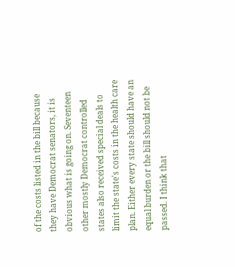of the costs listed in the bill because they have Democrat senators, it is obvious what is going on. Seventeen other mostly Democrat controlled states also received special deals to limit the state's costs in the health care plan. Either every state should have an equal burden or the bill should not be passed. I think that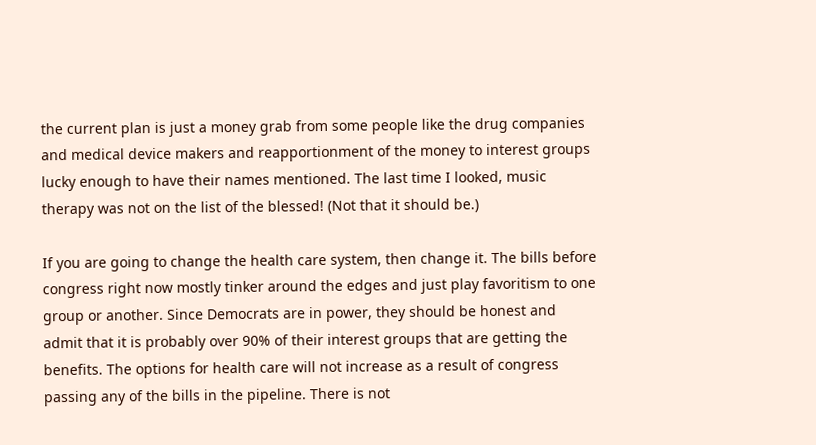the current plan is just a money grab from some people like the drug companies and medical device makers and reapportionment of the money to interest groups lucky enough to have their names mentioned. The last time I looked, music therapy was not on the list of the blessed! (Not that it should be.)

If you are going to change the health care system, then change it. The bills before congress right now mostly tinker around the edges and just play favoritism to one group or another. Since Democrats are in power, they should be honest and admit that it is probably over 90% of their interest groups that are getting the benefits. The options for health care will not increase as a result of congress passing any of the bills in the pipeline. There is not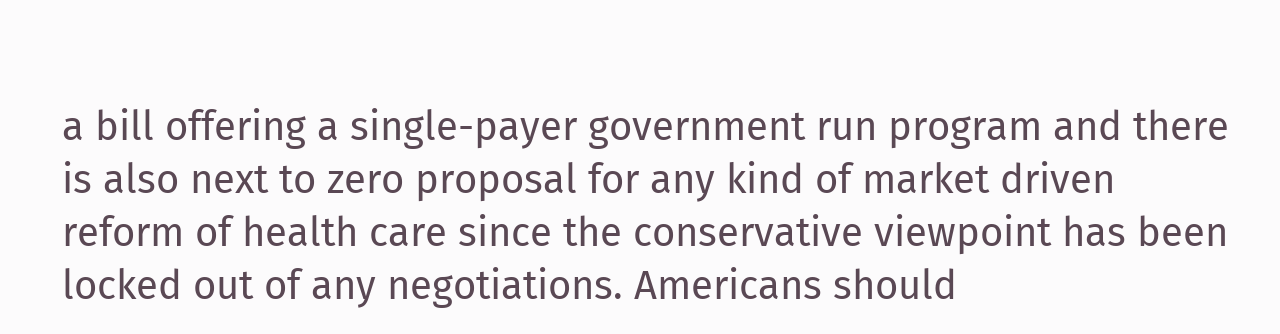a bill offering a single-payer government run program and there is also next to zero proposal for any kind of market driven reform of health care since the conservative viewpoint has been locked out of any negotiations. Americans should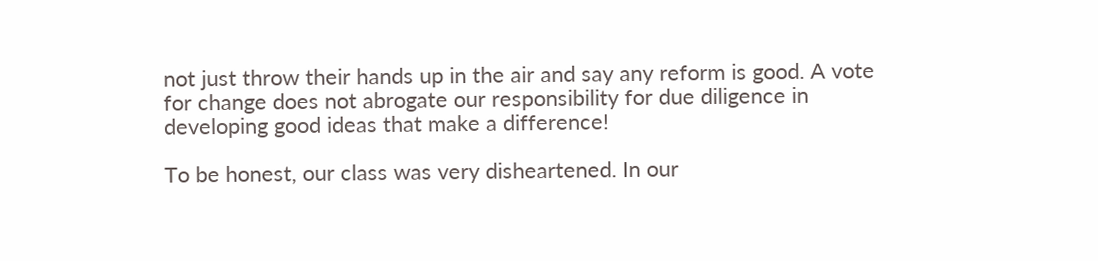not just throw their hands up in the air and say any reform is good. A vote for change does not abrogate our responsibility for due diligence in developing good ideas that make a difference!

To be honest, our class was very disheartened. In our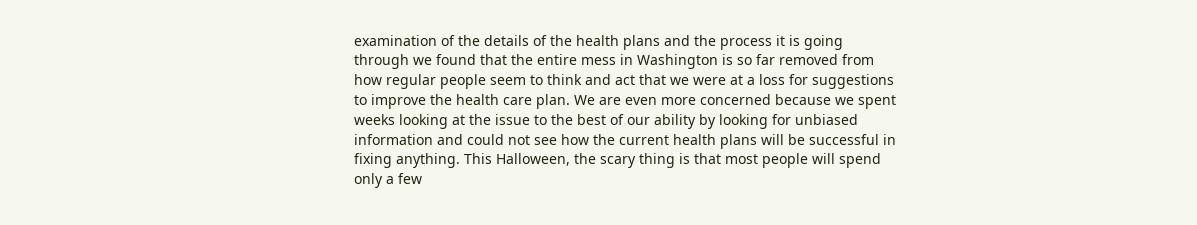examination of the details of the health plans and the process it is going through we found that the entire mess in Washington is so far removed from how regular people seem to think and act that we were at a loss for suggestions to improve the health care plan. We are even more concerned because we spent weeks looking at the issue to the best of our ability by looking for unbiased information and could not see how the current health plans will be successful in fixing anything. This Halloween, the scary thing is that most people will spend only a few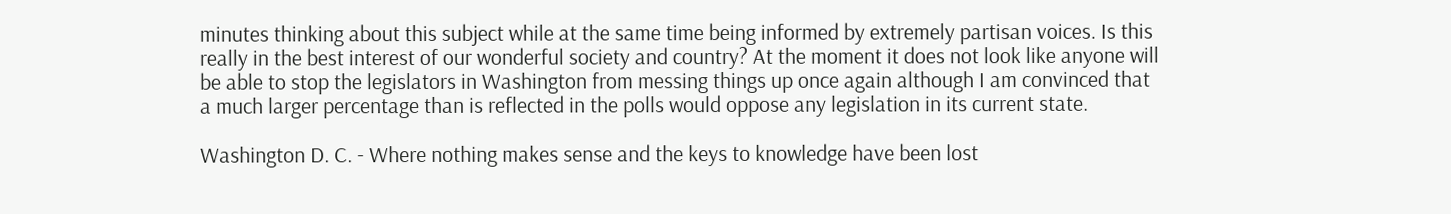minutes thinking about this subject while at the same time being informed by extremely partisan voices. Is this really in the best interest of our wonderful society and country? At the moment it does not look like anyone will be able to stop the legislators in Washington from messing things up once again although I am convinced that a much larger percentage than is reflected in the polls would oppose any legislation in its current state.

Washington D. C. - Where nothing makes sense and the keys to knowledge have been lost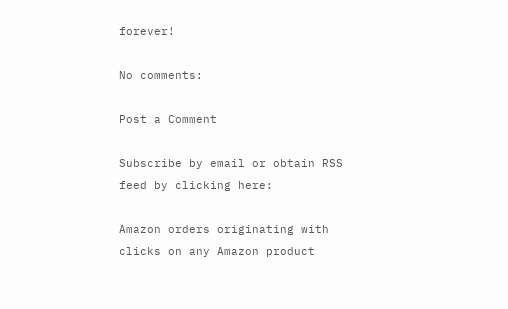forever!

No comments:

Post a Comment

Subscribe by email or obtain RSS feed by clicking here:

Amazon orders originating with clicks on any Amazon product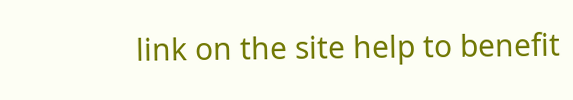link on the site help to benefit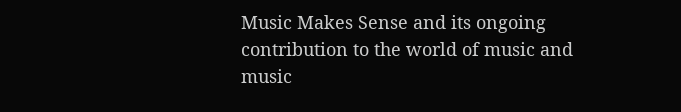Music Makes Sense and its ongoing contribution to the world of music and music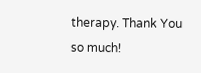therapy. Thank You so much!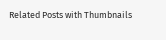Related Posts with Thumbnails